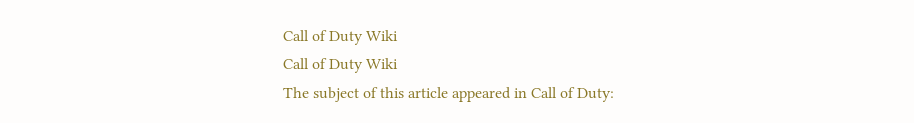Call of Duty Wiki
Call of Duty Wiki
The subject of this article appeared in Call of Duty: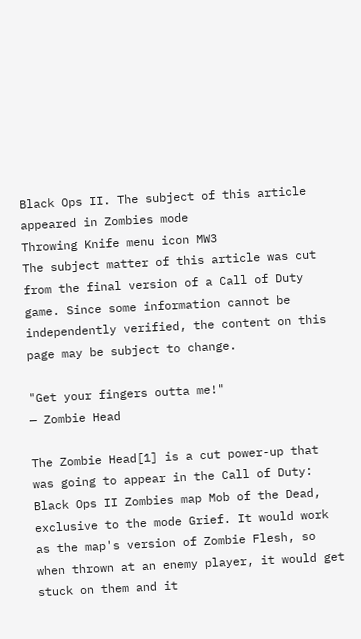Black Ops II. The subject of this article appeared in Zombies mode
Throwing Knife menu icon MW3
The subject matter of this article was cut from the final version of a Call of Duty game. Since some information cannot be independently verified, the content on this page may be subject to change.

"Get your fingers outta me!"
— Zombie Head

The Zombie Head[1] is a cut power-up that was going to appear in the Call of Duty: Black Ops II Zombies map Mob of the Dead, exclusive to the mode Grief. It would work as the map's version of Zombie Flesh, so when thrown at an enemy player, it would get stuck on them and it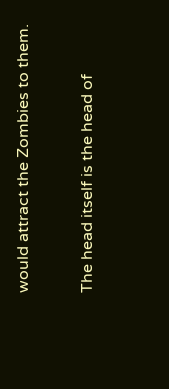would attract the Zombies to them.

The head itself is the head of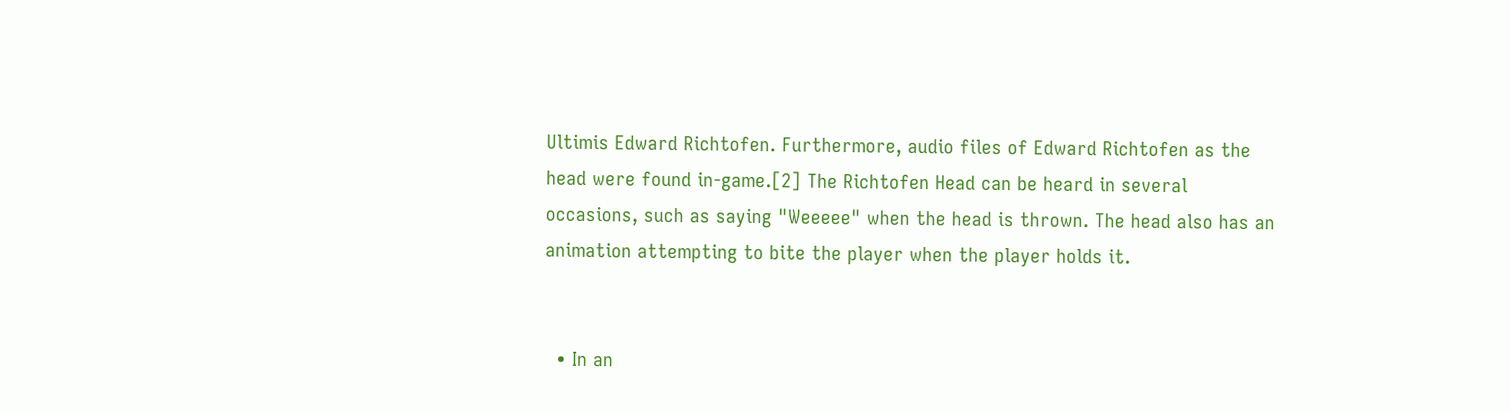Ultimis Edward Richtofen. Furthermore, audio files of Edward Richtofen as the head were found in-game.[2] The Richtofen Head can be heard in several occasions, such as saying "Weeeee" when the head is thrown. The head also has an animation attempting to bite the player when the player holds it.


  • In an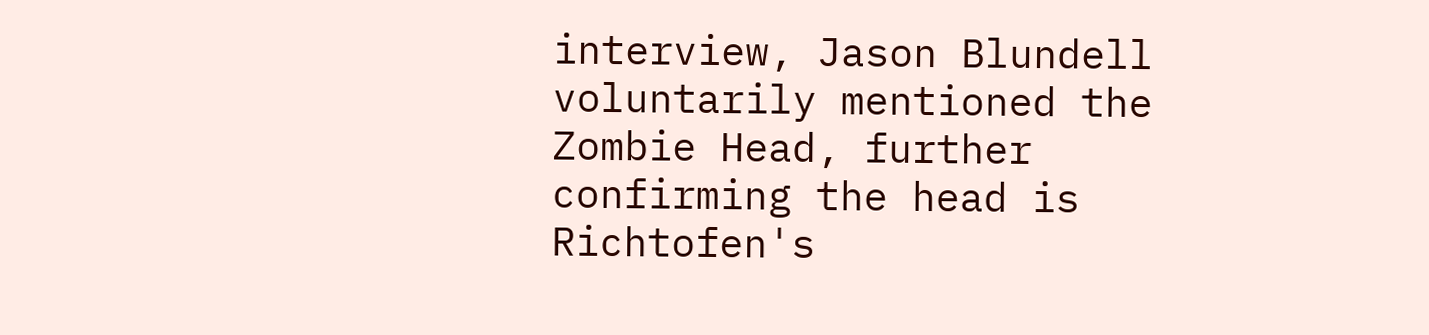interview, Jason Blundell voluntarily mentioned the Zombie Head, further confirming the head is Richtofen's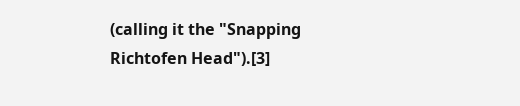(calling it the "Snapping Richtofen Head").[3]